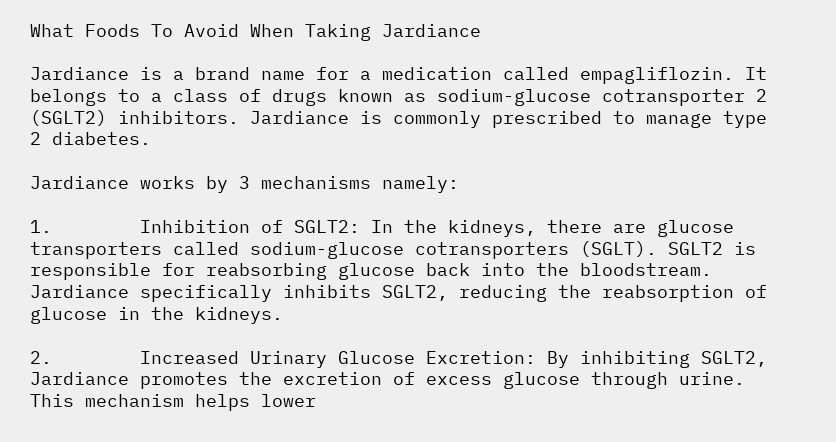What Foods To Avoid When Taking Jardiance

Jardiance is a brand name for a medication called empagliflozin. It belongs to a class of drugs known as sodium-glucose cotransporter 2 (SGLT2) inhibitors. Jardiance is commonly prescribed to manage type 2 diabetes.

Jardiance works by 3 mechanisms namely:

1.        Inhibition of SGLT2: In the kidneys, there are glucose transporters called sodium-glucose cotransporters (SGLT). SGLT2 is responsible for reabsorbing glucose back into the bloodstream. Jardiance specifically inhibits SGLT2, reducing the reabsorption of glucose in the kidneys.

2.        Increased Urinary Glucose Excretion: By inhibiting SGLT2, Jardiance promotes the excretion of excess glucose through urine. This mechanism helps lower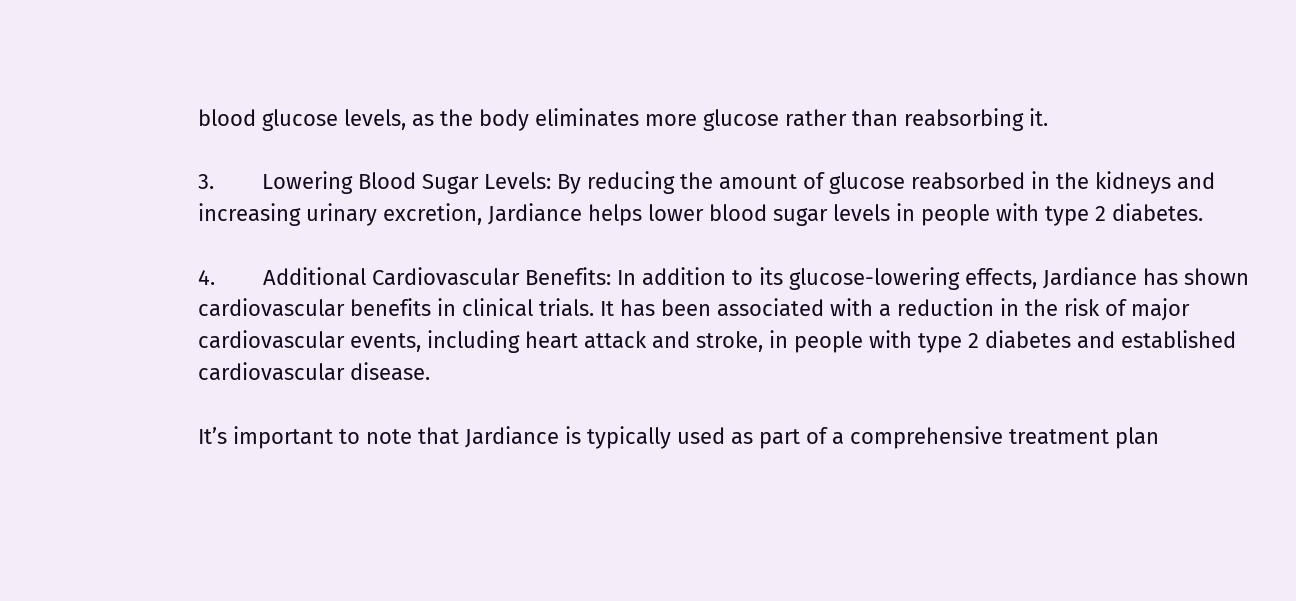blood glucose levels, as the body eliminates more glucose rather than reabsorbing it.

3.        Lowering Blood Sugar Levels: By reducing the amount of glucose reabsorbed in the kidneys and increasing urinary excretion, Jardiance helps lower blood sugar levels in people with type 2 diabetes.

4.        Additional Cardiovascular Benefits: In addition to its glucose-lowering effects, Jardiance has shown cardiovascular benefits in clinical trials. It has been associated with a reduction in the risk of major cardiovascular events, including heart attack and stroke, in people with type 2 diabetes and established cardiovascular disease.

It’s important to note that Jardiance is typically used as part of a comprehensive treatment plan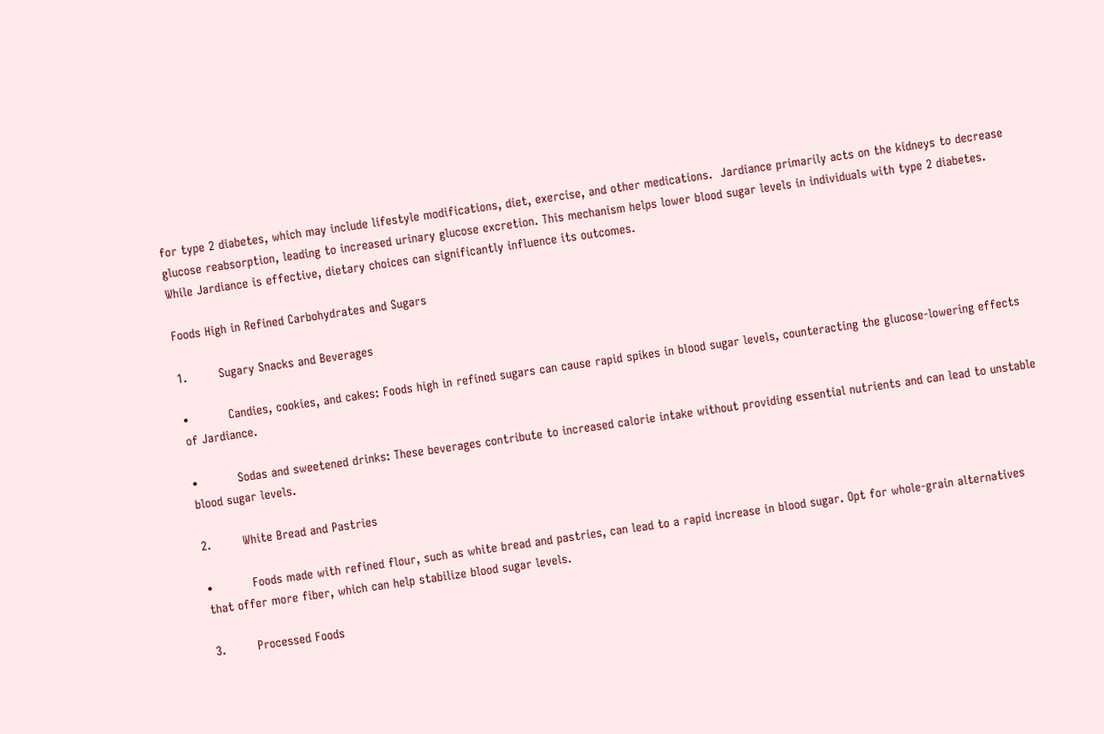for type 2 diabetes, which may include lifestyle modifications, diet, exercise, and other medications.  Jardiance primarily acts on the kidneys to decrease glucose reabsorption, leading to increased urinary glucose excretion. This mechanism helps lower blood sugar levels in individuals with type 2 diabetes. While Jardiance is effective, dietary choices can significantly influence its outcomes.

Foods High in Refined Carbohydrates and Sugars

1.        Sugary Snacks and Beverages

•          Candies, cookies, and cakes: Foods high in refined sugars can cause rapid spikes in blood sugar levels, counteracting the glucose-lowering effects of Jardiance.

•          Sodas and sweetened drinks: These beverages contribute to increased calorie intake without providing essential nutrients and can lead to unstable blood sugar levels.

2.        White Bread and Pastries

•          Foods made with refined flour, such as white bread and pastries, can lead to a rapid increase in blood sugar. Opt for whole-grain alternatives that offer more fiber, which can help stabilize blood sugar levels.

3.        Processed Foods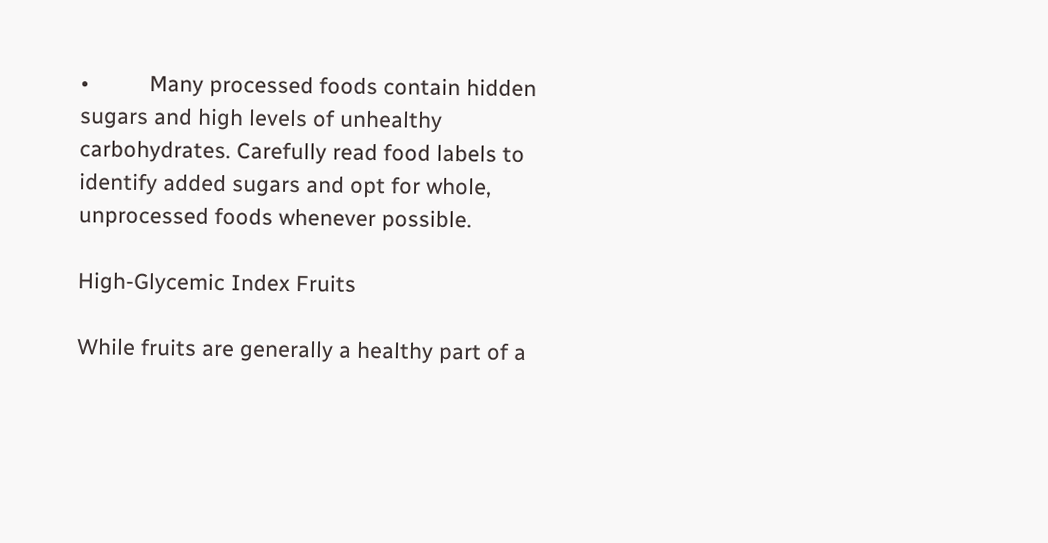•          Many processed foods contain hidden sugars and high levels of unhealthy carbohydrates. Carefully read food labels to identify added sugars and opt for whole, unprocessed foods whenever possible.

High-Glycemic Index Fruits

While fruits are generally a healthy part of a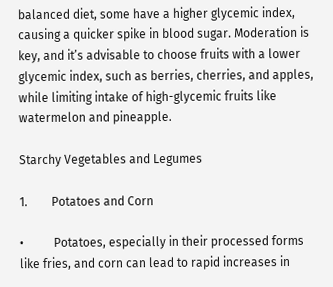balanced diet, some have a higher glycemic index, causing a quicker spike in blood sugar. Moderation is key, and it’s advisable to choose fruits with a lower glycemic index, such as berries, cherries, and apples, while limiting intake of high-glycemic fruits like watermelon and pineapple.

Starchy Vegetables and Legumes

1.        Potatoes and Corn

•          Potatoes, especially in their processed forms like fries, and corn can lead to rapid increases in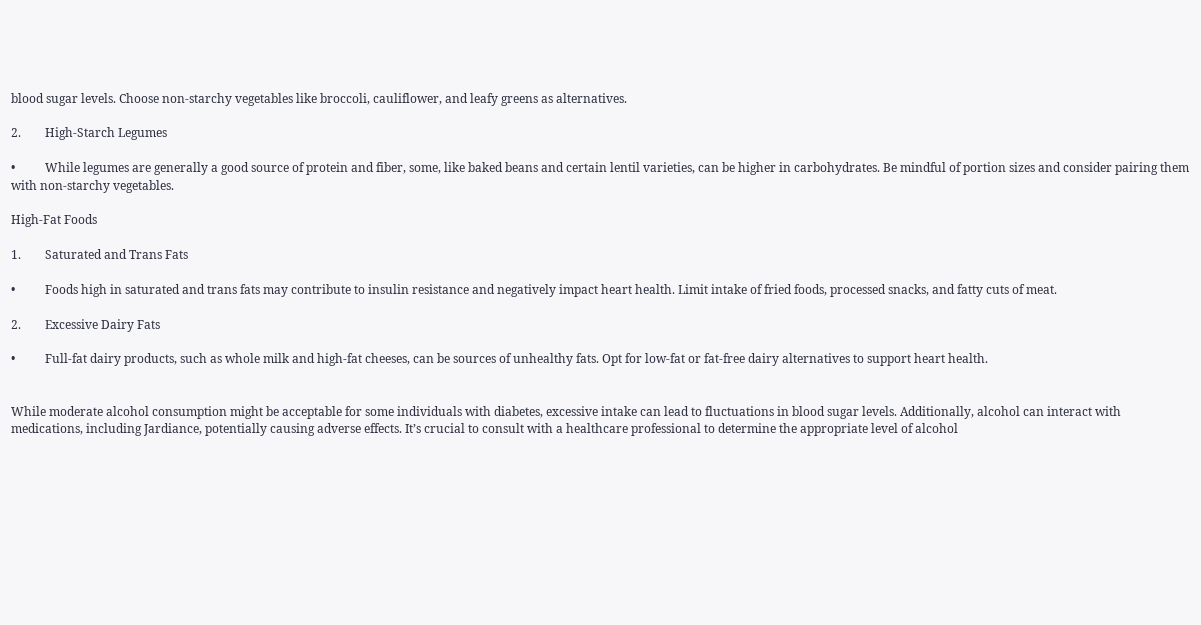blood sugar levels. Choose non-starchy vegetables like broccoli, cauliflower, and leafy greens as alternatives.

2.        High-Starch Legumes

•          While legumes are generally a good source of protein and fiber, some, like baked beans and certain lentil varieties, can be higher in carbohydrates. Be mindful of portion sizes and consider pairing them with non-starchy vegetables.

High-Fat Foods

1.        Saturated and Trans Fats

•          Foods high in saturated and trans fats may contribute to insulin resistance and negatively impact heart health. Limit intake of fried foods, processed snacks, and fatty cuts of meat.

2.        Excessive Dairy Fats

•          Full-fat dairy products, such as whole milk and high-fat cheeses, can be sources of unhealthy fats. Opt for low-fat or fat-free dairy alternatives to support heart health.


While moderate alcohol consumption might be acceptable for some individuals with diabetes, excessive intake can lead to fluctuations in blood sugar levels. Additionally, alcohol can interact with medications, including Jardiance, potentially causing adverse effects. It’s crucial to consult with a healthcare professional to determine the appropriate level of alcohol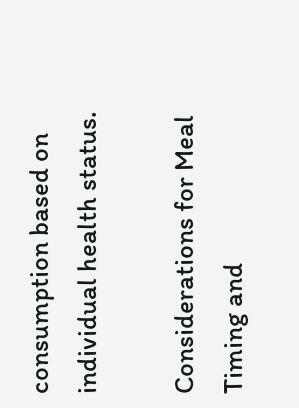consumption based on individual health status.

Considerations for Meal Timing and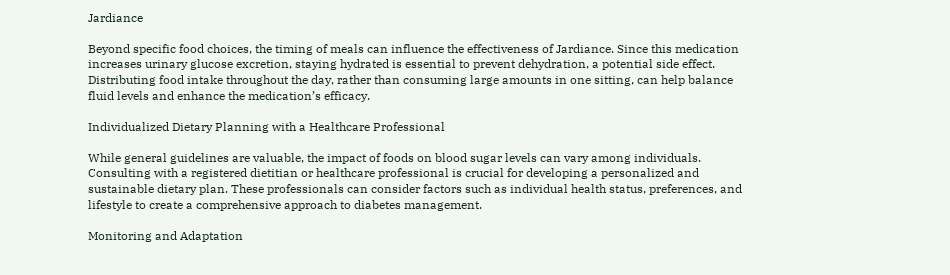Jardiance

Beyond specific food choices, the timing of meals can influence the effectiveness of Jardiance. Since this medication increases urinary glucose excretion, staying hydrated is essential to prevent dehydration, a potential side effect. Distributing food intake throughout the day, rather than consuming large amounts in one sitting, can help balance fluid levels and enhance the medication’s efficacy.

Individualized Dietary Planning with a Healthcare Professional

While general guidelines are valuable, the impact of foods on blood sugar levels can vary among individuals. Consulting with a registered dietitian or healthcare professional is crucial for developing a personalized and sustainable dietary plan. These professionals can consider factors such as individual health status, preferences, and lifestyle to create a comprehensive approach to diabetes management.

Monitoring and Adaptation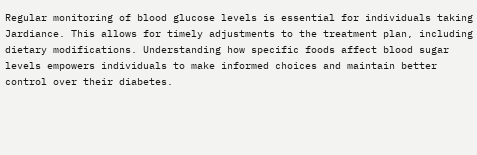Regular monitoring of blood glucose levels is essential for individuals taking Jardiance. This allows for timely adjustments to the treatment plan, including dietary modifications. Understanding how specific foods affect blood sugar levels empowers individuals to make informed choices and maintain better control over their diabetes.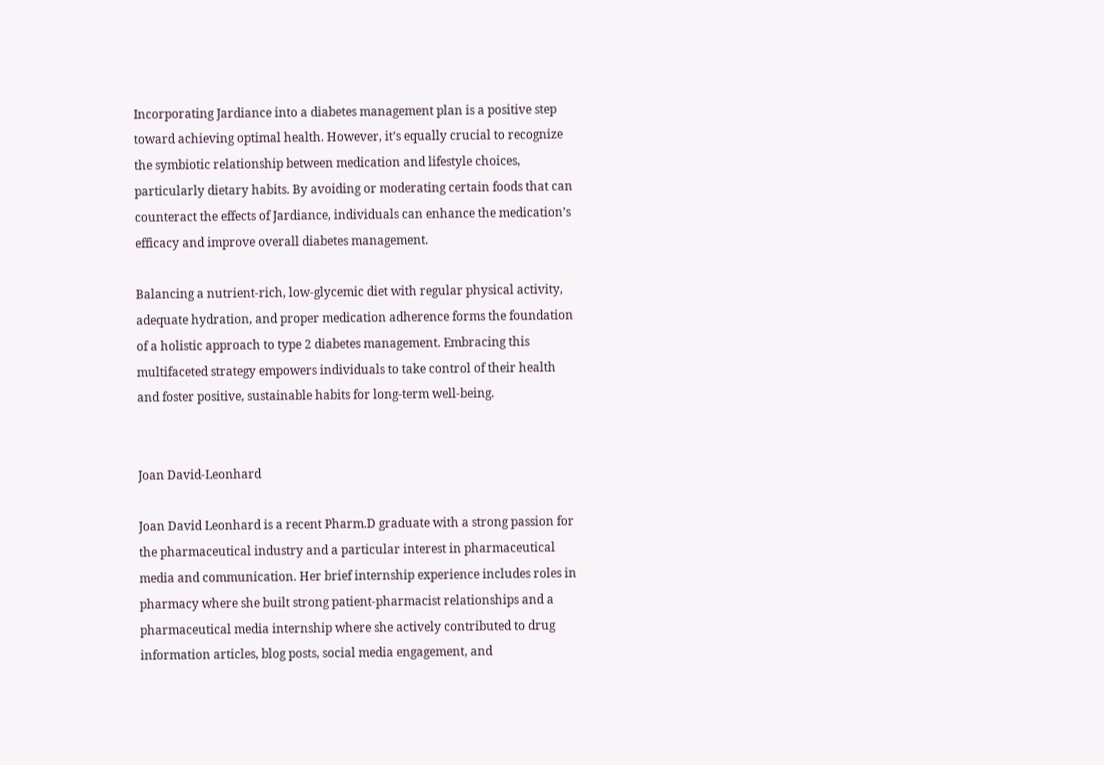Incorporating Jardiance into a diabetes management plan is a positive step toward achieving optimal health. However, it’s equally crucial to recognize the symbiotic relationship between medication and lifestyle choices, particularly dietary habits. By avoiding or moderating certain foods that can counteract the effects of Jardiance, individuals can enhance the medication’s efficacy and improve overall diabetes management.

Balancing a nutrient-rich, low-glycemic diet with regular physical activity, adequate hydration, and proper medication adherence forms the foundation of a holistic approach to type 2 diabetes management. Embracing this multifaceted strategy empowers individuals to take control of their health and foster positive, sustainable habits for long-term well-being.


Joan David-Leonhard

Joan David Leonhard is a recent Pharm.D graduate with a strong passion for the pharmaceutical industry and a particular interest in pharmaceutical media and communication. Her brief internship experience includes roles in pharmacy where she built strong patient-pharmacist relationships and a pharmaceutical media internship where she actively contributed to drug information articles, blog posts, social media engagement, and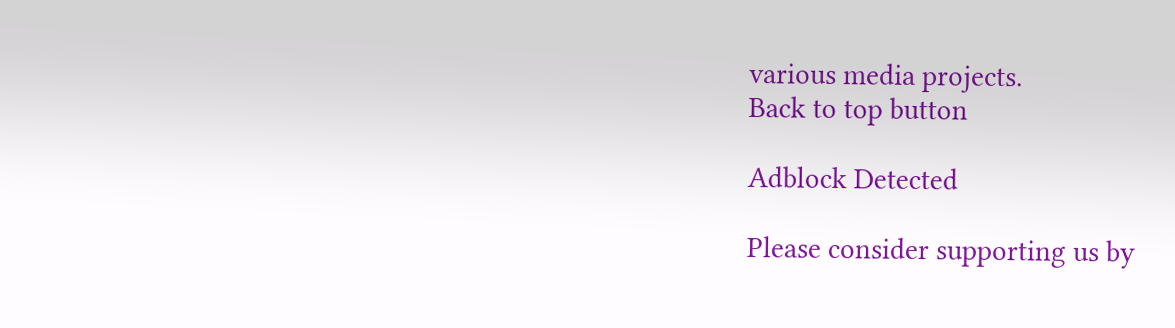various media projects.
Back to top button

Adblock Detected

Please consider supporting us by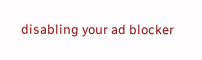disabling your ad blocker